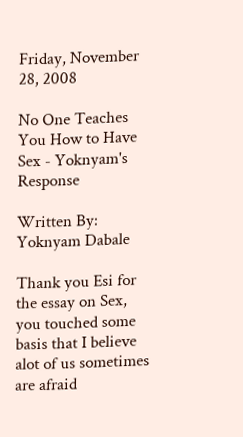Friday, November 28, 2008

No One Teaches You How to Have Sex - Yoknyam's Response

Written By: Yoknyam Dabale

Thank you Esi for the essay on Sex, you touched some basis that I believe alot of us sometimes are afraid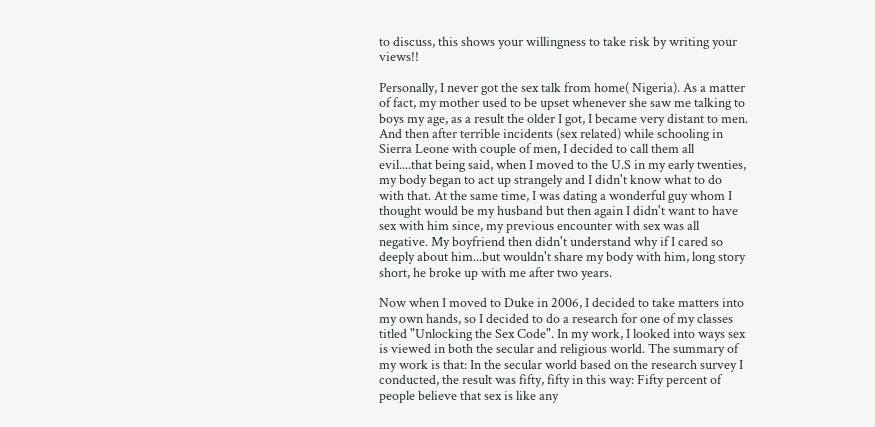to discuss, this shows your willingness to take risk by writing your views!!

Personally, I never got the sex talk from home( Nigeria). As a matter of fact, my mother used to be upset whenever she saw me talking to boys my age, as a result the older I got, I became very distant to men. And then after terrible incidents (sex related) while schooling in Sierra Leone with couple of men, I decided to call them all evil....that being said, when I moved to the U.S in my early twenties, my body began to act up strangely and I didn't know what to do with that. At the same time, I was dating a wonderful guy whom I thought would be my husband but then again I didn't want to have sex with him since, my previous encounter with sex was all negative. My boyfriend then didn't understand why if I cared so deeply about him...but wouldn't share my body with him, long story short, he broke up with me after two years.

Now when I moved to Duke in 2006, I decided to take matters into my own hands, so I decided to do a research for one of my classes titled "Unlocking the Sex Code". In my work, I looked into ways sex is viewed in both the secular and religious world. The summary of my work is that: In the secular world based on the research survey I conducted, the result was fifty, fifty in this way: Fifty percent of people believe that sex is like any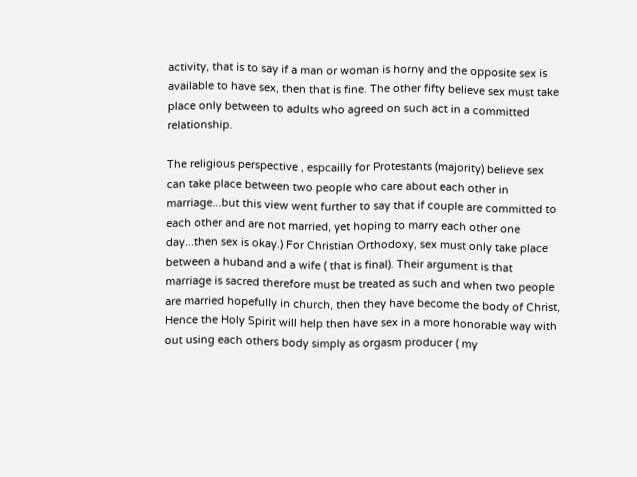activity, that is to say if a man or woman is horny and the opposite sex is available to have sex, then that is fine. The other fifty believe sex must take place only between to adults who agreed on such act in a committed relationship.

The religious perspective , espcailly for Protestants (majority) believe sex can take place between two people who care about each other in marriage...but this view went further to say that if couple are committed to each other and are not married, yet hoping to marry each other one day...then sex is okay.) For Christian Orthodoxy, sex must only take place between a huband and a wife ( that is final). Their argument is that marriage is sacred therefore must be treated as such and when two people are married hopefully in church, then they have become the body of Christ, Hence the Holy Spirit will help then have sex in a more honorable way with out using each others body simply as orgasm producer ( my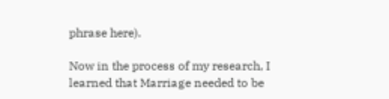phrase here).

Now in the process of my research, I learned that Marriage needed to be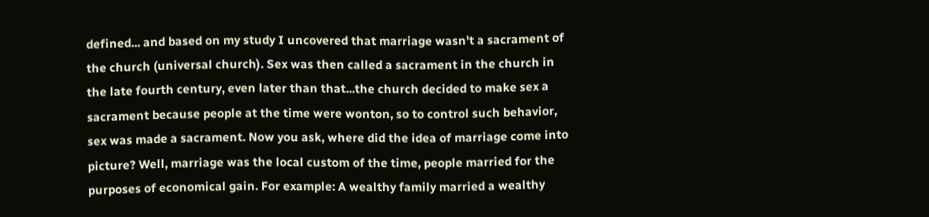defined... and based on my study I uncovered that marriage wasn't a sacrament of the church (universal church). Sex was then called a sacrament in the church in the late fourth century, even later than that...the church decided to make sex a sacrament because people at the time were wonton, so to control such behavior, sex was made a sacrament. Now you ask, where did the idea of marriage come into picture? Well, marriage was the local custom of the time, people married for the purposes of economical gain. For example: A wealthy family married a wealthy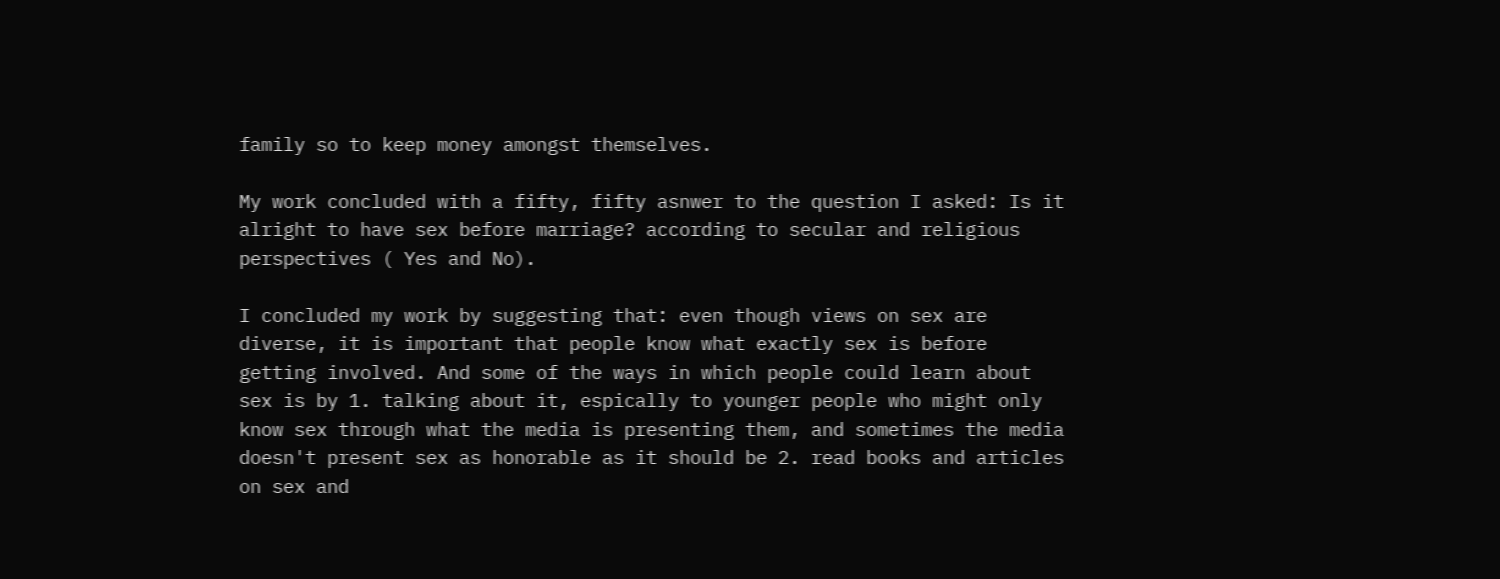family so to keep money amongst themselves.

My work concluded with a fifty, fifty asnwer to the question I asked: Is it alright to have sex before marriage? according to secular and religious perspectives ( Yes and No).

I concluded my work by suggesting that: even though views on sex are diverse, it is important that people know what exactly sex is before getting involved. And some of the ways in which people could learn about sex is by 1. talking about it, espically to younger people who might only know sex through what the media is presenting them, and sometimes the media doesn't present sex as honorable as it should be 2. read books and articles on sex and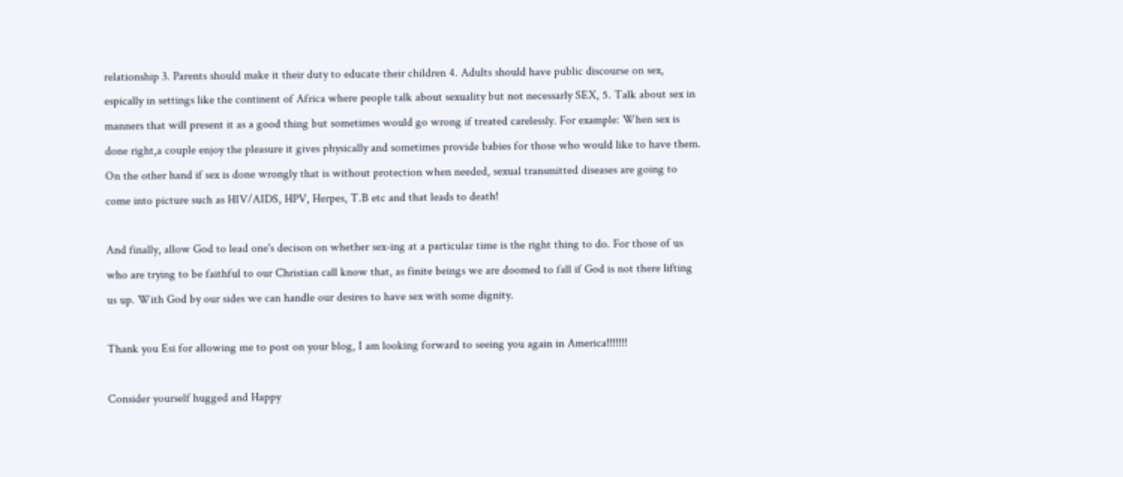relationship 3. Parents should make it their duty to educate their children 4. Adults should have public discourse on sex, espically in settings like the continent of Africa where people talk about sexuality but not necessarly SEX, 5. Talk about sex in manners that will present it as a good thing but sometimes would go wrong if treated carelessly. For example: When sex is done right,a couple enjoy the pleasure it gives physically and sometimes provide babies for those who would like to have them. On the other hand if sex is done wrongly that is without protection when needed, sexual transmitted diseases are going to come into picture such as HIV/AIDS, HPV, Herpes, T.B etc and that leads to death!

And finally, allow God to lead one's decison on whether sex-ing at a particular time is the right thing to do. For those of us who are trying to be faithful to our Christian call know that, as finite beings we are doomed to fall if God is not there lifting us up. With God by our sides we can handle our desires to have sex with some dignity.

Thank you Esi for allowing me to post on your blog, I am looking forward to seeing you again in America!!!!!!!

Consider yourself hugged and Happy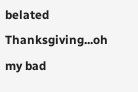belated Thanksgiving...oh my bad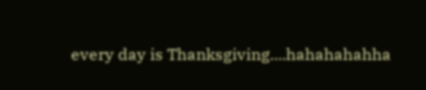every day is Thanksgiving....hahahahahha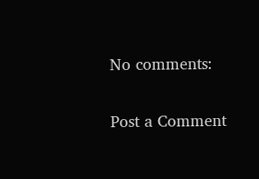No comments:

Post a Comment